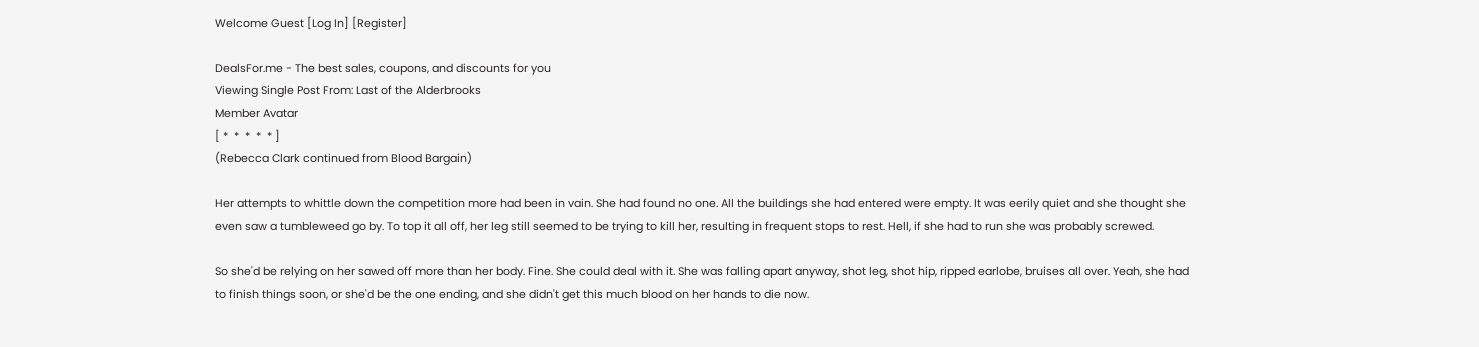Welcome Guest [Log In] [Register]

DealsFor.me - The best sales, coupons, and discounts for you
Viewing Single Post From: Last of the Alderbrooks
Member Avatar
[ *  *  *  *  * ]
(Rebecca Clark continued from Blood Bargain)

Her attempts to whittle down the competition more had been in vain. She had found no one. All the buildings she had entered were empty. It was eerily quiet and she thought she even saw a tumbleweed go by. To top it all off, her leg still seemed to be trying to kill her, resulting in frequent stops to rest. Hell, if she had to run she was probably screwed.

So she'd be relying on her sawed off more than her body. Fine. She could deal with it. She was falling apart anyway, shot leg, shot hip, ripped earlobe, bruises all over. Yeah, she had to finish things soon, or she'd be the one ending, and she didn't get this much blood on her hands to die now.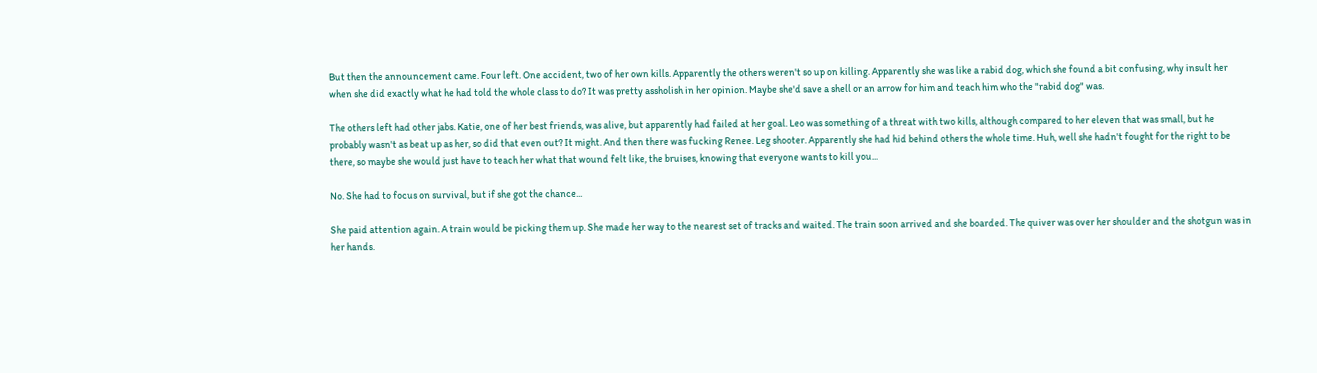But then the announcement came. Four left. One accident, two of her own kills. Apparently the others weren't so up on killing. Apparently she was like a rabid dog, which she found a bit confusing, why insult her when she did exactly what he had told the whole class to do? It was pretty assholish in her opinion. Maybe she'd save a shell or an arrow for him and teach him who the "rabid dog" was.

The others left had other jabs. Katie, one of her best friends, was alive, but apparently had failed at her goal. Leo was something of a threat with two kills, although compared to her eleven that was small, but he probably wasn't as beat up as her, so did that even out? It might. And then there was fucking Renee. Leg shooter. Apparently she had hid behind others the whole time. Huh, well she hadn't fought for the right to be there, so maybe she would just have to teach her what that wound felt like, the bruises, knowing that everyone wants to kill you...

No. She had to focus on survival, but if she got the chance...

She paid attention again. A train would be picking them up. She made her way to the nearest set of tracks and waited. The train soon arrived and she boarded. The quiver was over her shoulder and the shotgun was in her hands.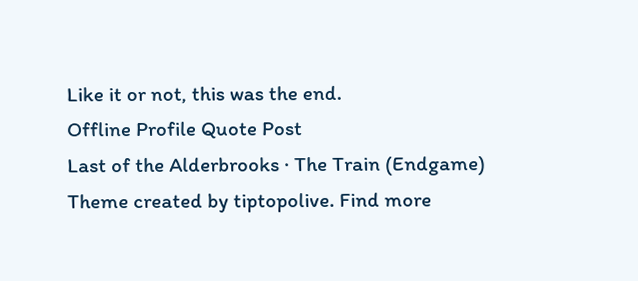Like it or not, this was the end.
Offline Profile Quote Post
Last of the Alderbrooks · The Train (Endgame)
Theme created by tiptopolive. Find more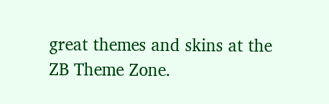great themes and skins at the ZB Theme Zone.